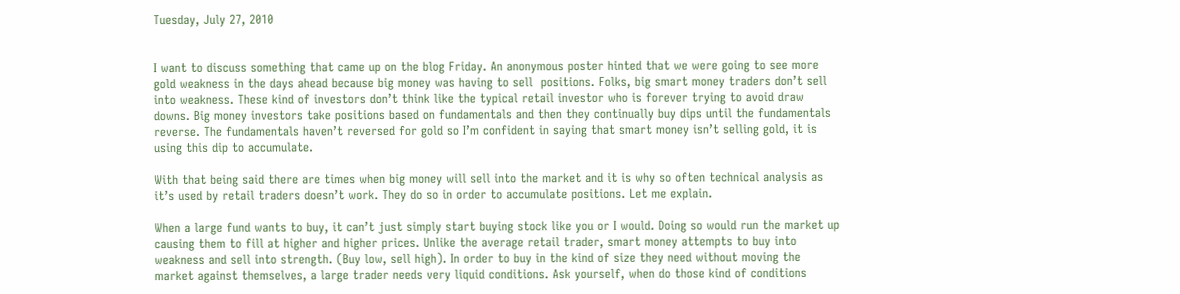Tuesday, July 27, 2010


I want to discuss something that came up on the blog Friday. An anonymous poster hinted that we were going to see more gold weakness in the days ahead because big money was having to sell  positions. Folks, big smart money traders don’t sell into weakness. These kind of investors don’t think like the typical retail investor who is forever trying to avoid draw downs. Big money investors take positions based on fundamentals and then they continually buy dips until the fundamentals reverse. The fundamentals haven’t reversed for gold so I’m confident in saying that smart money isn’t selling gold, it is using this dip to accumulate.

With that being said there are times when big money will sell into the market and it is why so often technical analysis as it’s used by retail traders doesn’t work. They do so in order to accumulate positions. Let me explain.

When a large fund wants to buy, it can’t just simply start buying stock like you or I would. Doing so would run the market up causing them to fill at higher and higher prices. Unlike the average retail trader, smart money attempts to buy into weakness and sell into strength. (Buy low, sell high). In order to buy in the kind of size they need without moving the market against themselves, a large trader needs very liquid conditions. Ask yourself, when do those kind of conditions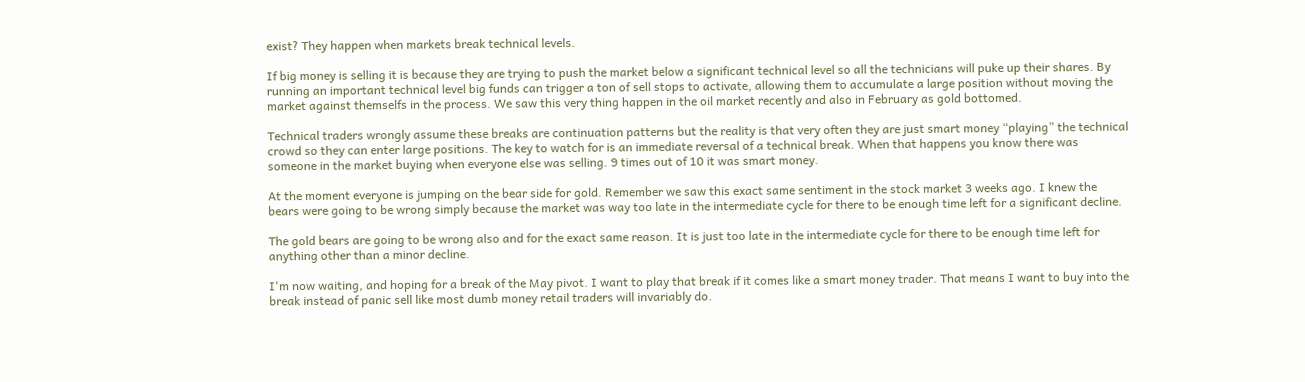exist? They happen when markets break technical levels.

If big money is selling it is because they are trying to push the market below a significant technical level so all the technicians will puke up their shares. By running an important technical level big funds can trigger a ton of sell stops to activate, allowing them to accumulate a large position without moving the market against themselfs in the process. We saw this very thing happen in the oil market recently and also in February as gold bottomed.

Technical traders wrongly assume these breaks are continuation patterns but the reality is that very often they are just smart money “playing” the technical crowd so they can enter large positions. The key to watch for is an immediate reversal of a technical break. When that happens you know there was someone in the market buying when everyone else was selling. 9 times out of 10 it was smart money.

At the moment everyone is jumping on the bear side for gold. Remember we saw this exact same sentiment in the stock market 3 weeks ago. I knew the bears were going to be wrong simply because the market was way too late in the intermediate cycle for there to be enough time left for a significant decline.

The gold bears are going to be wrong also and for the exact same reason. It is just too late in the intermediate cycle for there to be enough time left for anything other than a minor decline.

I'm now waiting, and hoping for a break of the May pivot. I want to play that break if it comes like a smart money trader. That means I want to buy into the break instead of panic sell like most dumb money retail traders will invariably do.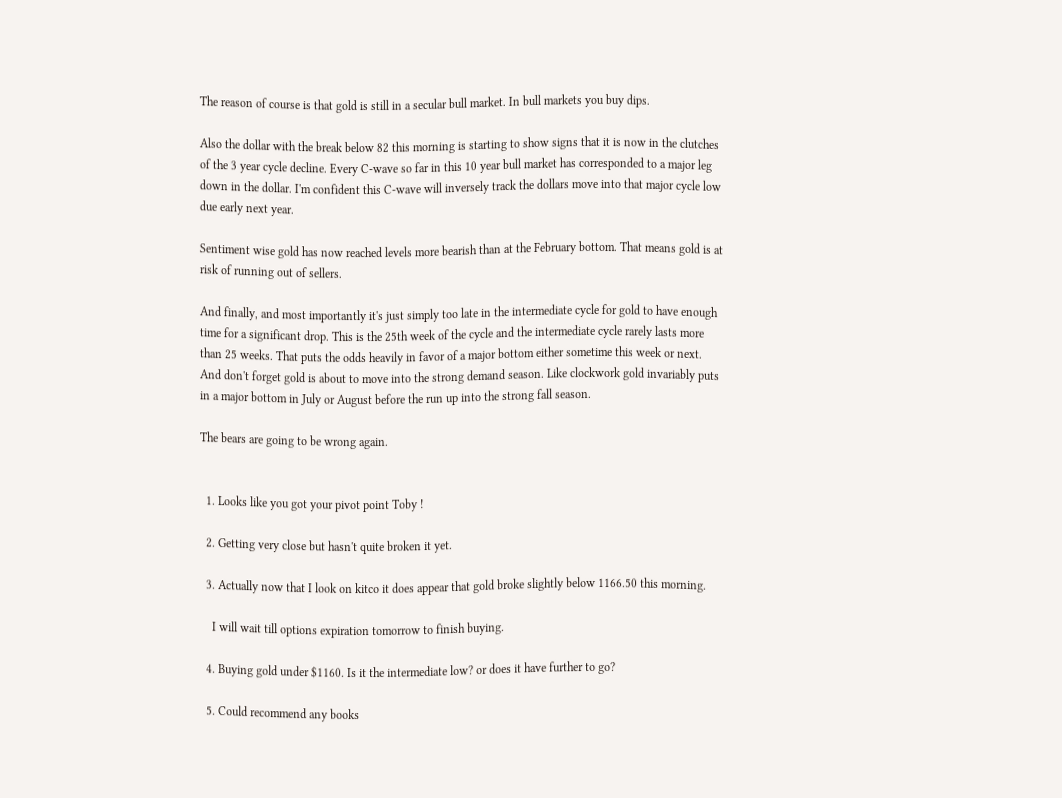The reason of course is that gold is still in a secular bull market. In bull markets you buy dips.

Also the dollar with the break below 82 this morning is starting to show signs that it is now in the clutches of the 3 year cycle decline. Every C-wave so far in this 10 year bull market has corresponded to a major leg down in the dollar. I'm confident this C-wave will inversely track the dollars move into that major cycle low due early next year.

Sentiment wise gold has now reached levels more bearish than at the February bottom. That means gold is at risk of running out of sellers.

And finally, and most importantly it's just simply too late in the intermediate cycle for gold to have enough time for a significant drop. This is the 25th week of the cycle and the intermediate cycle rarely lasts more than 25 weeks. That puts the odds heavily in favor of a major bottom either sometime this week or next. And don't forget gold is about to move into the strong demand season. Like clockwork gold invariably puts in a major bottom in July or August before the run up into the strong fall season.

The bears are going to be wrong again.


  1. Looks like you got your pivot point Toby !

  2. Getting very close but hasn't quite broken it yet.

  3. Actually now that I look on kitco it does appear that gold broke slightly below 1166.50 this morning.

    I will wait till options expiration tomorrow to finish buying.

  4. Buying gold under $1160. Is it the intermediate low? or does it have further to go?

  5. Could recommend any books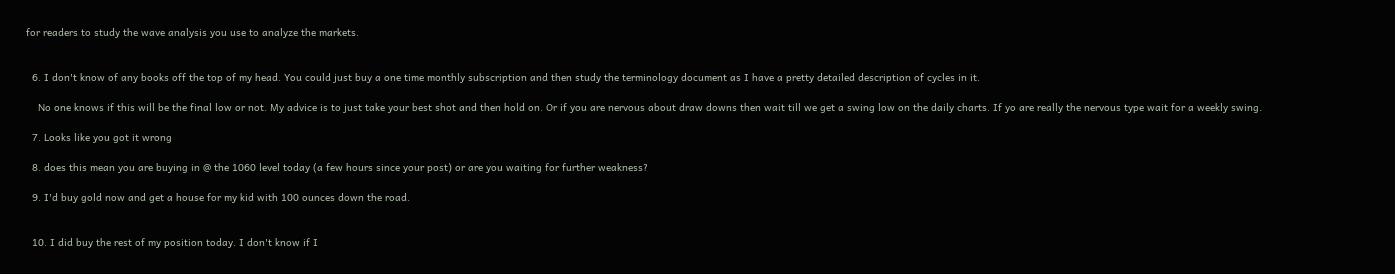for readers to study the wave analysis you use to analyze the markets.


  6. I don't know of any books off the top of my head. You could just buy a one time monthly subscription and then study the terminology document as I have a pretty detailed description of cycles in it.

    No one knows if this will be the final low or not. My advice is to just take your best shot and then hold on. Or if you are nervous about draw downs then wait till we get a swing low on the daily charts. If yo are really the nervous type wait for a weekly swing.

  7. Looks like you got it wrong

  8. does this mean you are buying in @ the 1060 level today (a few hours since your post) or are you waiting for further weakness?

  9. I'd buy gold now and get a house for my kid with 100 ounces down the road.


  10. I did buy the rest of my position today. I don't know if I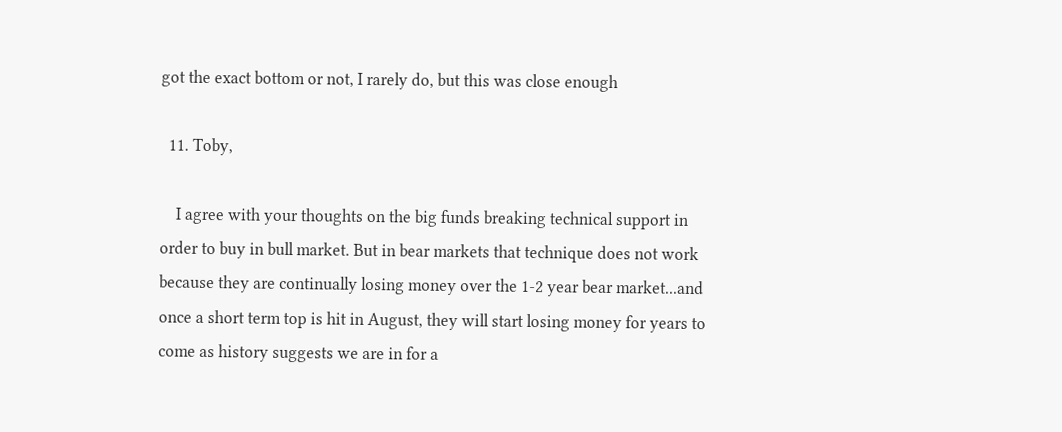got the exact bottom or not, I rarely do, but this was close enough

  11. Toby,

    I agree with your thoughts on the big funds breaking technical support in order to buy in bull market. But in bear markets that technique does not work because they are continually losing money over the 1-2 year bear market...and once a short term top is hit in August, they will start losing money for years to come as history suggests we are in for a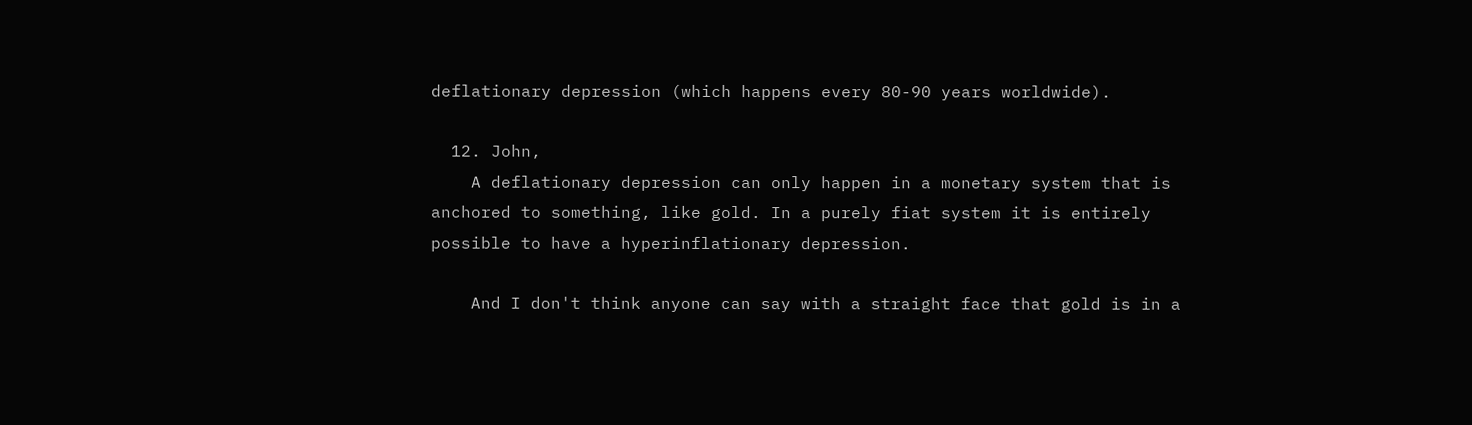deflationary depression (which happens every 80-90 years worldwide).

  12. John,
    A deflationary depression can only happen in a monetary system that is anchored to something, like gold. In a purely fiat system it is entirely possible to have a hyperinflationary depression.

    And I don't think anyone can say with a straight face that gold is in a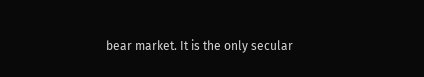bear market. It is the only secular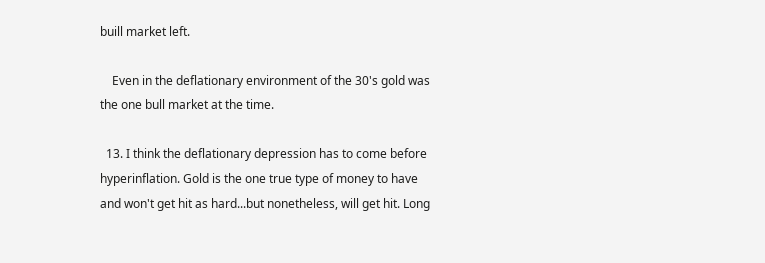buill market left.

    Even in the deflationary environment of the 30's gold was the one bull market at the time.

  13. I think the deflationary depression has to come before hyperinflation. Gold is the one true type of money to have and won't get hit as hard...but nonetheless, will get hit. Long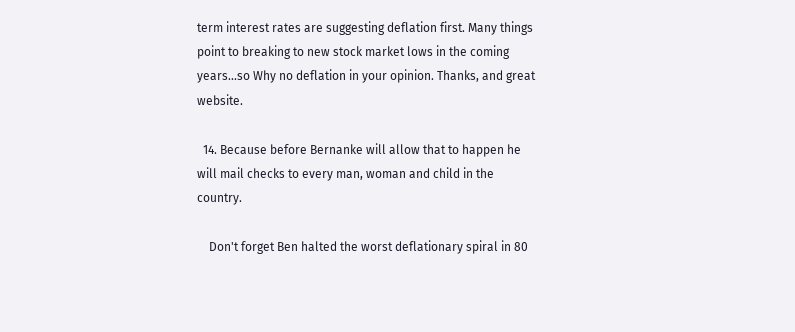term interest rates are suggesting deflation first. Many things point to breaking to new stock market lows in the coming years...so Why no deflation in your opinion. Thanks, and great website.

  14. Because before Bernanke will allow that to happen he will mail checks to every man, woman and child in the country.

    Don't forget Ben halted the worst deflationary spiral in 80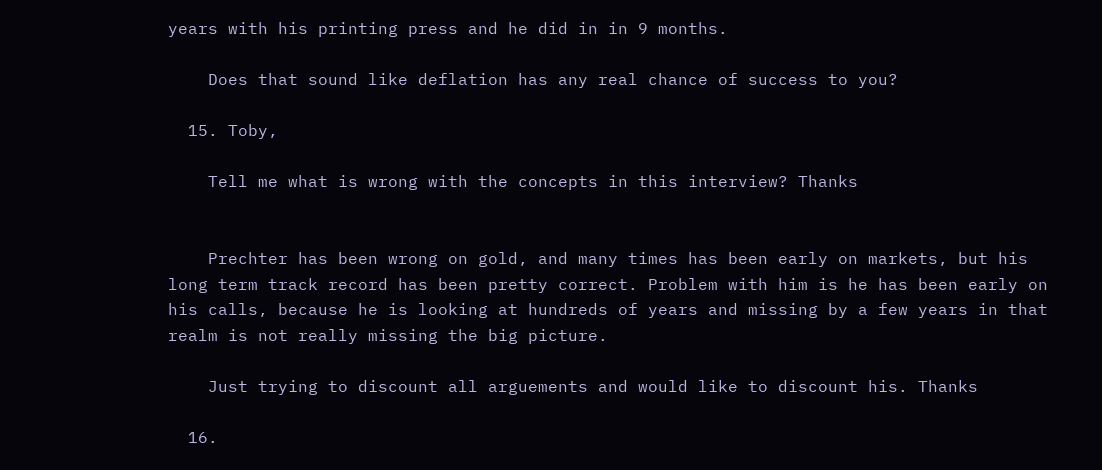years with his printing press and he did in in 9 months.

    Does that sound like deflation has any real chance of success to you?

  15. Toby,

    Tell me what is wrong with the concepts in this interview? Thanks


    Prechter has been wrong on gold, and many times has been early on markets, but his long term track record has been pretty correct. Problem with him is he has been early on his calls, because he is looking at hundreds of years and missing by a few years in that realm is not really missing the big picture.

    Just trying to discount all arguements and would like to discount his. Thanks

  16.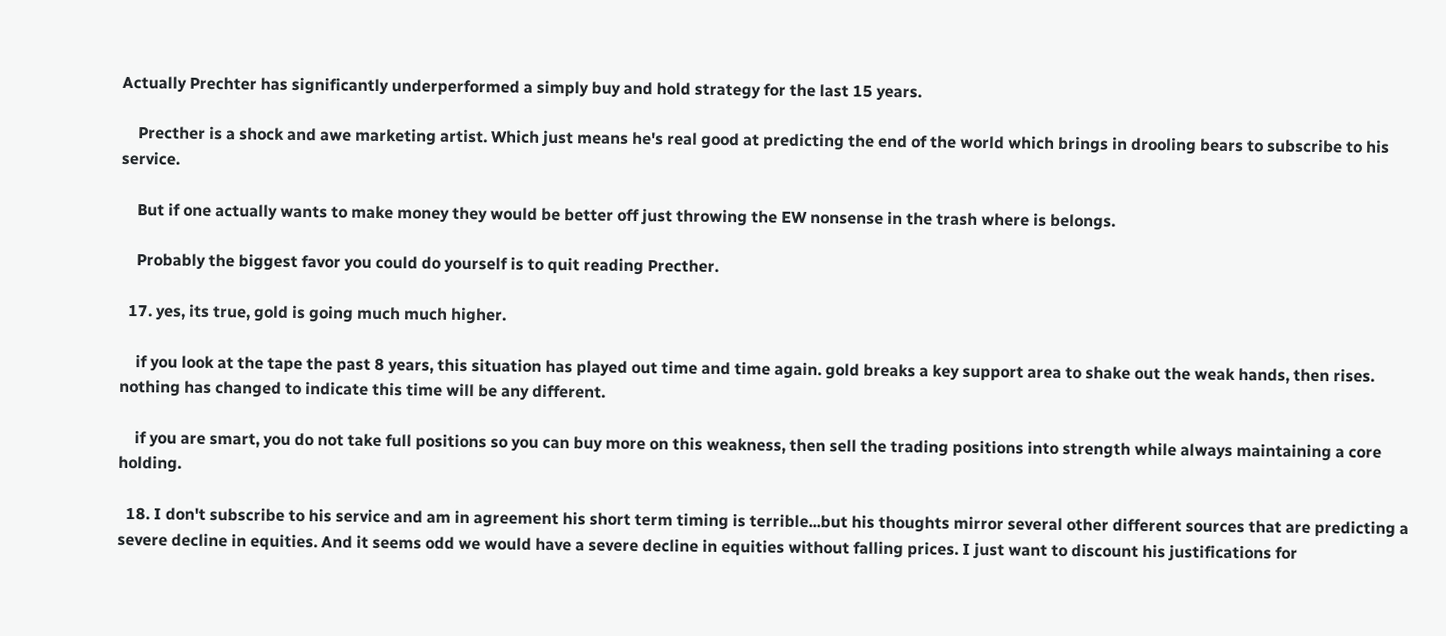Actually Prechter has significantly underperformed a simply buy and hold strategy for the last 15 years.

    Precther is a shock and awe marketing artist. Which just means he's real good at predicting the end of the world which brings in drooling bears to subscribe to his service.

    But if one actually wants to make money they would be better off just throwing the EW nonsense in the trash where is belongs.

    Probably the biggest favor you could do yourself is to quit reading Precther.

  17. yes, its true, gold is going much much higher.

    if you look at the tape the past 8 years, this situation has played out time and time again. gold breaks a key support area to shake out the weak hands, then rises. nothing has changed to indicate this time will be any different.

    if you are smart, you do not take full positions so you can buy more on this weakness, then sell the trading positions into strength while always maintaining a core holding.

  18. I don't subscribe to his service and am in agreement his short term timing is terrible...but his thoughts mirror several other different sources that are predicting a severe decline in equities. And it seems odd we would have a severe decline in equities without falling prices. I just want to discount his justifications for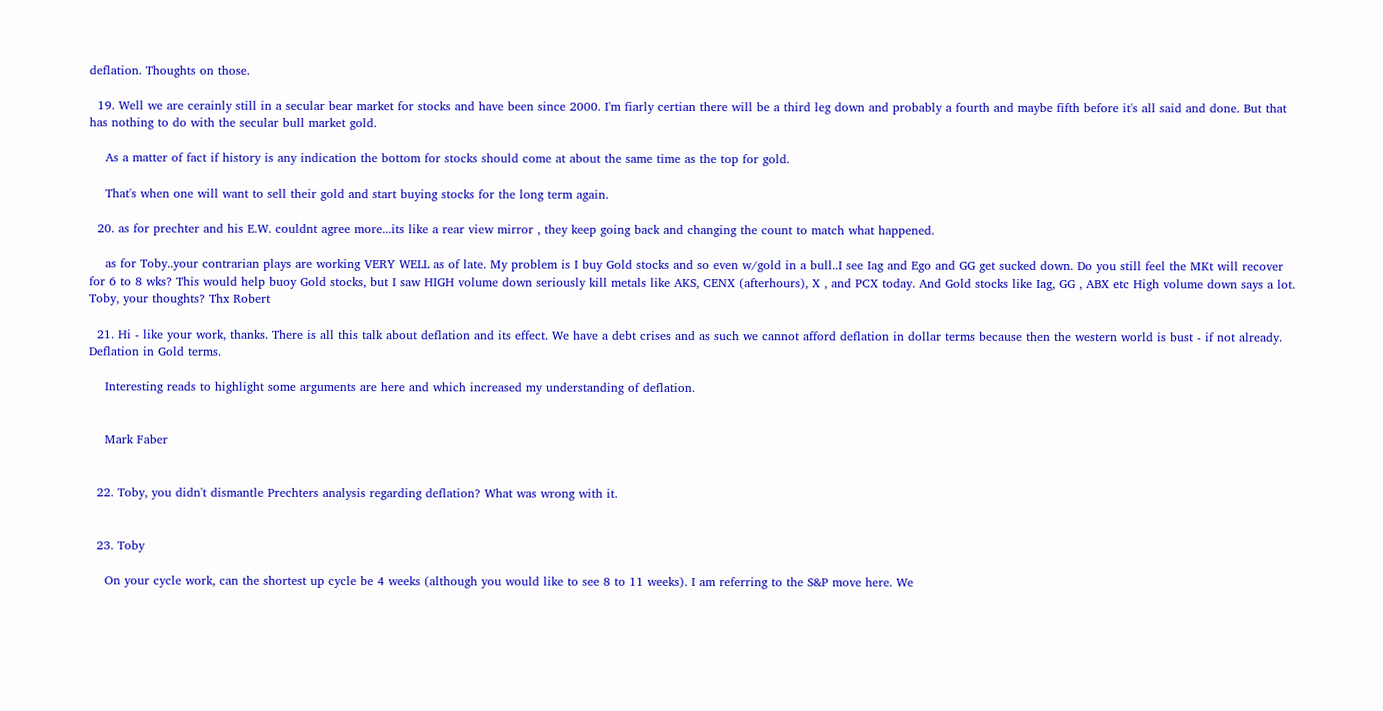deflation. Thoughts on those.

  19. Well we are cerainly still in a secular bear market for stocks and have been since 2000. I'm fiarly certian there will be a third leg down and probably a fourth and maybe fifth before it's all said and done. But that has nothing to do with the secular bull market gold.

    As a matter of fact if history is any indication the bottom for stocks should come at about the same time as the top for gold.

    That's when one will want to sell their gold and start buying stocks for the long term again.

  20. as for prechter and his E.W. couldnt agree more...its like a rear view mirror , they keep going back and changing the count to match what happened.

    as for Toby..your contrarian plays are working VERY WELL as of late. My problem is I buy Gold stocks and so even w/gold in a bull..I see Iag and Ego and GG get sucked down. Do you still feel the MKt will recover for 6 to 8 wks? This would help buoy Gold stocks, but I saw HIGH volume down seriously kill metals like AKS, CENX (afterhours), X , and PCX today. And Gold stocks like Iag, GG , ABX etc High volume down says a lot. Toby, your thoughts? Thx Robert

  21. Hi - like your work, thanks. There is all this talk about deflation and its effect. We have a debt crises and as such we cannot afford deflation in dollar terms because then the western world is bust - if not already. Deflation in Gold terms.

    Interesting reads to highlight some arguments are here and which increased my understanding of deflation.


    Mark Faber


  22. Toby, you didn't dismantle Prechters analysis regarding deflation? What was wrong with it.


  23. Toby

    On your cycle work, can the shortest up cycle be 4 weeks (although you would like to see 8 to 11 weeks). I am referring to the S&P move here. We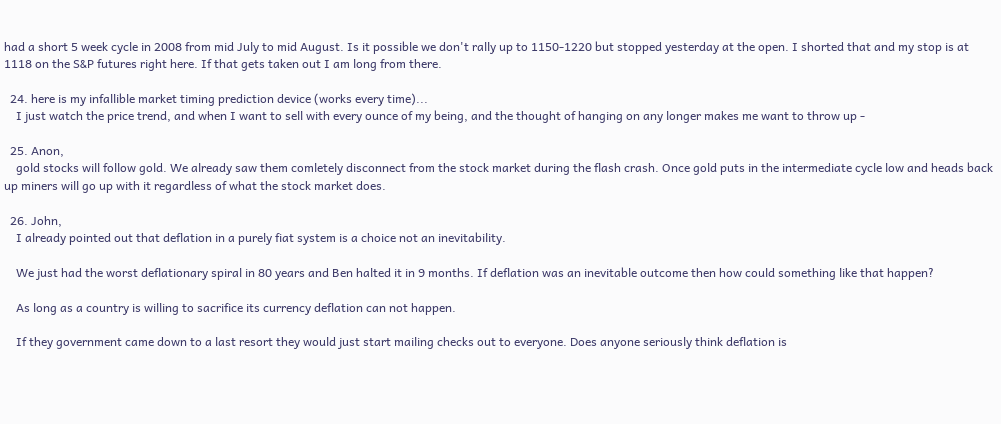had a short 5 week cycle in 2008 from mid July to mid August. Is it possible we don't rally up to 1150-1220 but stopped yesterday at the open. I shorted that and my stop is at 1118 on the S&P futures right here. If that gets taken out I am long from there.

  24. here is my infallible market timing prediction device (works every time)...
    I just watch the price trend, and when I want to sell with every ounce of my being, and the thought of hanging on any longer makes me want to throw up -

  25. Anon,
    gold stocks will follow gold. We already saw them comletely disconnect from the stock market during the flash crash. Once gold puts in the intermediate cycle low and heads back up miners will go up with it regardless of what the stock market does.

  26. John,
    I already pointed out that deflation in a purely fiat system is a choice not an inevitability.

    We just had the worst deflationary spiral in 80 years and Ben halted it in 9 months. If deflation was an inevitable outcome then how could something like that happen?

    As long as a country is willing to sacrifice its currency deflation can not happen.

    If they government came down to a last resort they would just start mailing checks out to everyone. Does anyone seriously think deflation is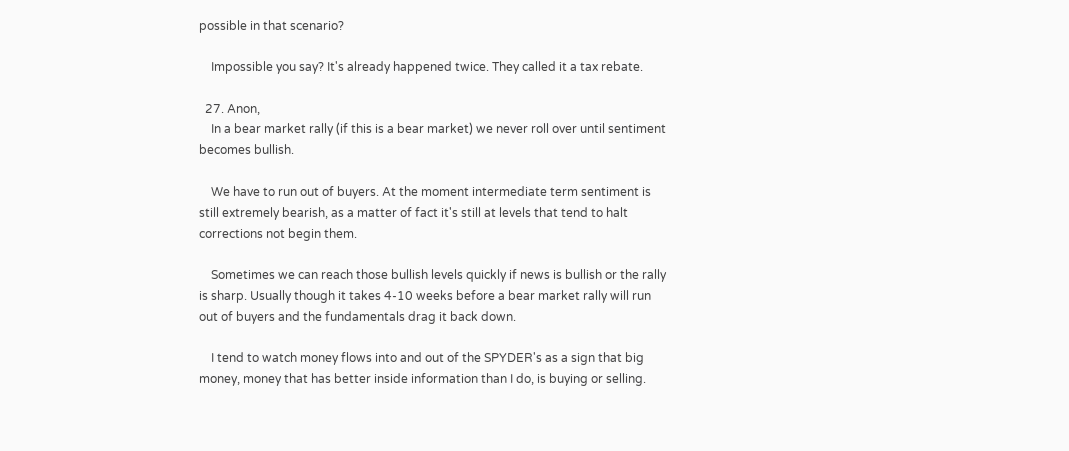possible in that scenario?

    Impossible you say? It's already happened twice. They called it a tax rebate.

  27. Anon,
    In a bear market rally (if this is a bear market) we never roll over until sentiment becomes bullish.

    We have to run out of buyers. At the moment intermediate term sentiment is still extremely bearish, as a matter of fact it's still at levels that tend to halt corrections not begin them.

    Sometimes we can reach those bullish levels quickly if news is bullish or the rally is sharp. Usually though it takes 4-10 weeks before a bear market rally will run out of buyers and the fundamentals drag it back down.

    I tend to watch money flows into and out of the SPYDER's as a sign that big money, money that has better inside information than I do, is buying or selling.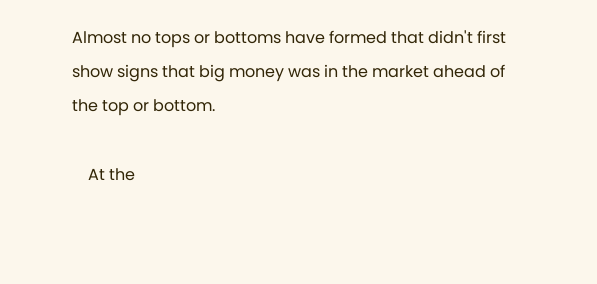Almost no tops or bottoms have formed that didn't first show signs that big money was in the market ahead of the top or bottom.

    At the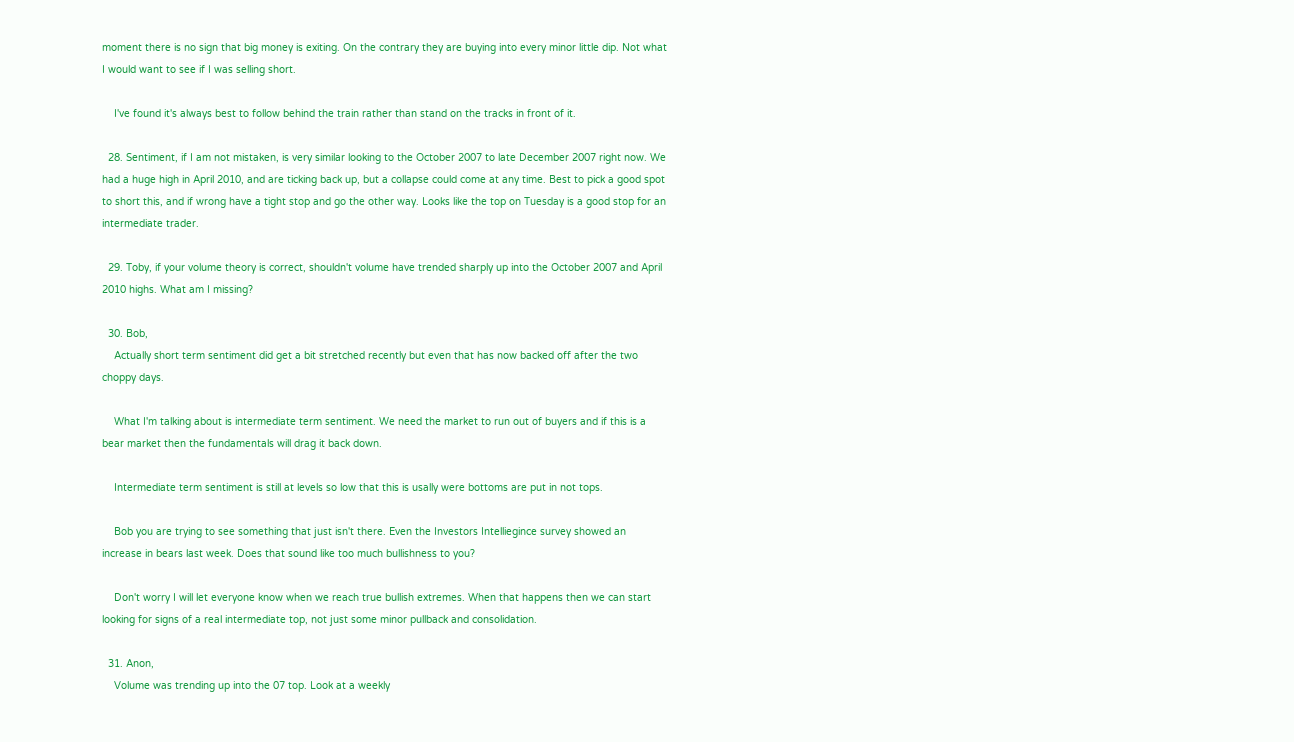moment there is no sign that big money is exiting. On the contrary they are buying into every minor little dip. Not what I would want to see if I was selling short.

    I've found it's always best to follow behind the train rather than stand on the tracks in front of it.

  28. Sentiment, if I am not mistaken, is very similar looking to the October 2007 to late December 2007 right now. We had a huge high in April 2010, and are ticking back up, but a collapse could come at any time. Best to pick a good spot to short this, and if wrong have a tight stop and go the other way. Looks like the top on Tuesday is a good stop for an intermediate trader.

  29. Toby, if your volume theory is correct, shouldn't volume have trended sharply up into the October 2007 and April 2010 highs. What am I missing?

  30. Bob,
    Actually short term sentiment did get a bit stretched recently but even that has now backed off after the two choppy days.

    What I'm talking about is intermediate term sentiment. We need the market to run out of buyers and if this is a bear market then the fundamentals will drag it back down.

    Intermediate term sentiment is still at levels so low that this is usally were bottoms are put in not tops.

    Bob you are trying to see something that just isn't there. Even the Investors Intelliegince survey showed an increase in bears last week. Does that sound like too much bullishness to you?

    Don't worry I will let everyone know when we reach true bullish extremes. When that happens then we can start looking for signs of a real intermediate top, not just some minor pullback and consolidation.

  31. Anon,
    Volume was trending up into the 07 top. Look at a weekly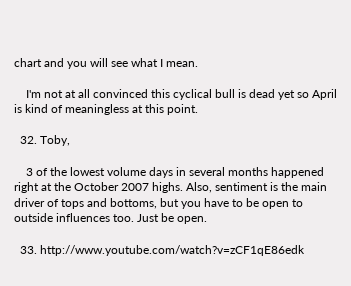chart and you will see what I mean.

    I'm not at all convinced this cyclical bull is dead yet so April is kind of meaningless at this point.

  32. Toby,

    3 of the lowest volume days in several months happened right at the October 2007 highs. Also, sentiment is the main driver of tops and bottoms, but you have to be open to outside influences too. Just be open.

  33. http://www.youtube.com/watch?v=zCF1qE86edk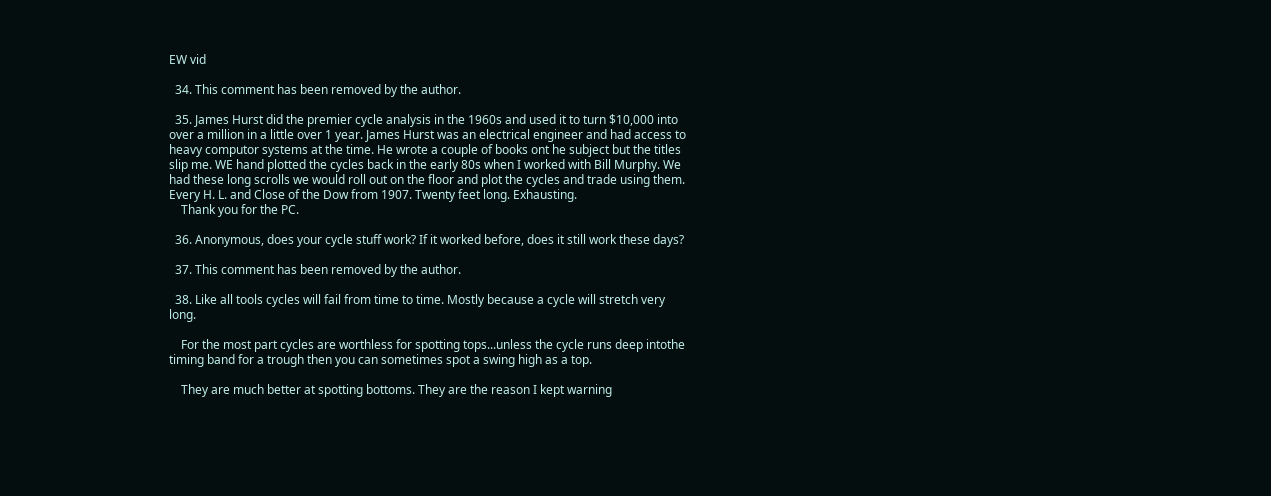EW vid

  34. This comment has been removed by the author.

  35. James Hurst did the premier cycle analysis in the 1960s and used it to turn $10,000 into over a million in a little over 1 year. James Hurst was an electrical engineer and had access to heavy computor systems at the time. He wrote a couple of books ont he subject but the titles slip me. WE hand plotted the cycles back in the early 80s when I worked with Bill Murphy. We had these long scrolls we would roll out on the floor and plot the cycles and trade using them. Every H. L. and Close of the Dow from 1907. Twenty feet long. Exhausting.
    Thank you for the PC.

  36. Anonymous, does your cycle stuff work? If it worked before, does it still work these days?

  37. This comment has been removed by the author.

  38. Like all tools cycles will fail from time to time. Mostly because a cycle will stretch very long.

    For the most part cycles are worthless for spotting tops...unless the cycle runs deep intothe timing band for a trough then you can sometimes spot a swing high as a top.

    They are much better at spotting bottoms. They are the reason I kept warning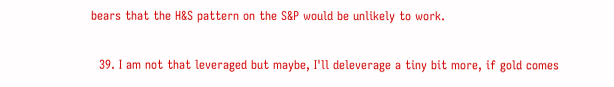bears that the H&S pattern on the S&P would be unlikely to work.

  39. I am not that leveraged but maybe, I'll deleverage a tiny bit more, if gold comes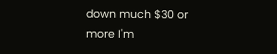down much $30 or more I'm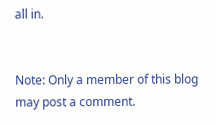all in.


Note: Only a member of this blog may post a comment.